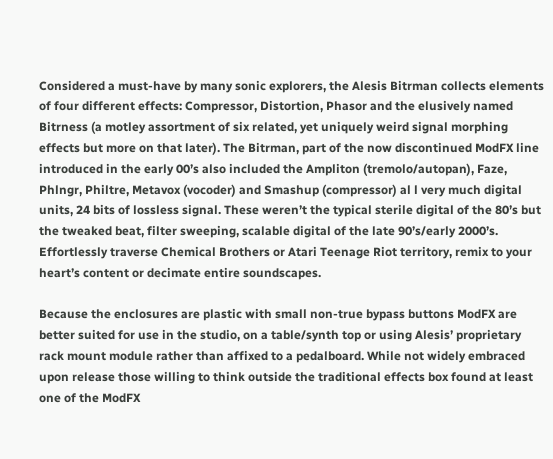Considered a must-have by many sonic explorers, the Alesis Bitrman collects elements of four different effects: Compressor, Distortion, Phasor and the elusively named Bitrness (a motley assortment of six related, yet uniquely weird signal morphing effects but more on that later). The Bitrman, part of the now discontinued ModFX line introduced in the early 00’s also included the Ampliton (tremolo/autopan), Faze, Phlngr, Philtre, Metavox (vocoder) and Smashup (compressor) al l very much digital units, 24 bits of lossless signal. These weren’t the typical sterile digital of the 80’s but the tweaked beat, filter sweeping, scalable digital of the late 90’s/early 2000’s. Effortlessly traverse Chemical Brothers or Atari Teenage Riot territory, remix to your heart’s content or decimate entire soundscapes.

Because the enclosures are plastic with small non-true bypass buttons ModFX are better suited for use in the studio, on a table/synth top or using Alesis’ proprietary rack mount module rather than affixed to a pedalboard. While not widely embraced upon release those willing to think outside the traditional effects box found at least one of the ModFX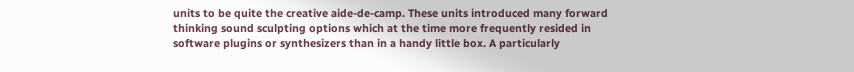units to be quite the creative aide-de-camp. These units introduced many forward thinking sound sculpting options which at the time more frequently resided in software plugins or synthesizers than in a handy little box. A particularly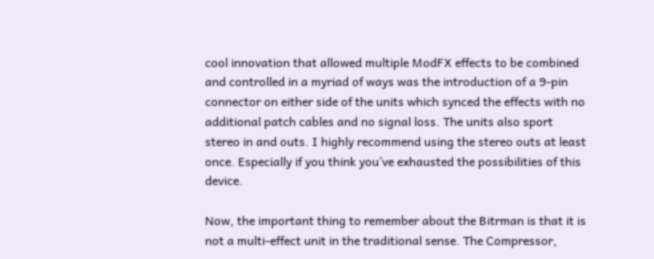cool innovation that allowed multiple ModFX effects to be combined and controlled in a myriad of ways was the introduction of a 9-pin connector on either side of the units which synced the effects with no additional patch cables and no signal loss. The units also sport stereo in and outs. I highly recommend using the stereo outs at least once. Especially if you think you’ve exhausted the possibilities of this device.

Now, the important thing to remember about the Bitrman is that it is not a multi-effect unit in the traditional sense. The Compressor,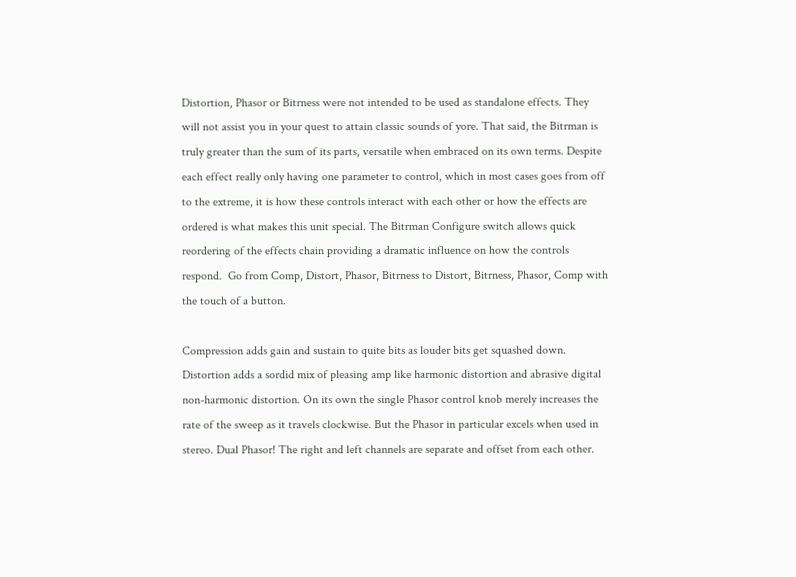Distortion, Phasor or Bitrness were not intended to be used as standalone effects. They will not assist you in your quest to attain classic sounds of yore. That said, the Bitrman is truly greater than the sum of its parts, versatile when embraced on its own terms. Despite each effect really only having one parameter to control, which in most cases goes from off to the extreme, it is how these controls interact with each other or how the effects are ordered is what makes this unit special. The Bitrman Configure switch allows quick reordering of the effects chain providing a dramatic influence on how the controls respond.  Go from Comp, Distort, Phasor, Bitrness to Distort, Bitrness, Phasor, Comp with the touch of a button.

Compression adds gain and sustain to quite bits as louder bits get squashed down. Distortion adds a sordid mix of pleasing amp like harmonic distortion and abrasive digital non-harmonic distortion. On its own the single Phasor control knob merely increases the rate of the sweep as it travels clockwise. But the Phasor in particular excels when used in stereo. Dual Phasor! The right and left channels are separate and offset from each other.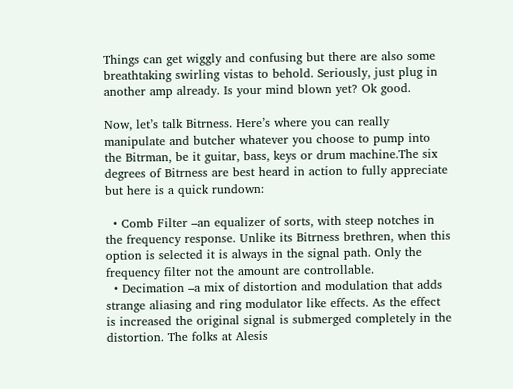Things can get wiggly and confusing but there are also some breathtaking swirling vistas to behold. Seriously, just plug in another amp already. Is your mind blown yet? Ok good.

Now, let’s talk Bitrness. Here’s where you can really manipulate and butcher whatever you choose to pump into the Bitrman, be it guitar, bass, keys or drum machine.The six degrees of Bitrness are best heard in action to fully appreciate but here is a quick rundown:

  • Comb Filter –an equalizer of sorts, with steep notches in the frequency response. Unlike its Bitrness brethren, when this option is selected it is always in the signal path. Only the frequency filter not the amount are controllable.
  • Decimation –a mix of distortion and modulation that adds strange aliasing and ring modulator like effects. As the effect is increased the original signal is submerged completely in the distortion. The folks at Alesis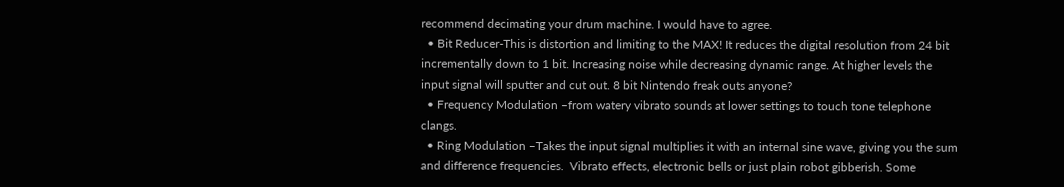recommend decimating your drum machine. I would have to agree.
  • Bit Reducer-This is distortion and limiting to the MAX! It reduces the digital resolution from 24 bit incrementally down to 1 bit. Increasing noise while decreasing dynamic range. At higher levels the input signal will sputter and cut out. 8 bit Nintendo freak outs anyone?
  • Frequency Modulation –from watery vibrato sounds at lower settings to touch tone telephone clangs.
  • Ring Modulation –Takes the input signal multiplies it with an internal sine wave, giving you the sum and difference frequencies.  Vibrato effects, electronic bells or just plain robot gibberish. Some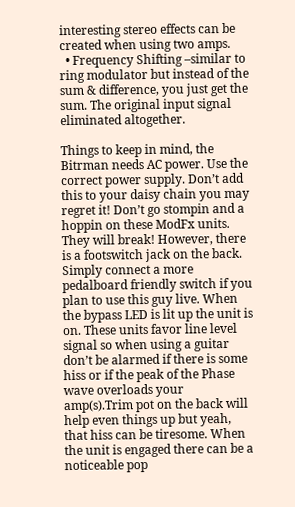interesting stereo effects can be created when using two amps.
  • Frequency Shifting –similar to ring modulator but instead of the sum & difference, you just get the sum. The original input signal eliminated altogether.

Things to keep in mind, the Bitrman needs AC power. Use the correct power supply. Don’t add this to your daisy chain you may regret it! Don’t go stompin and a hoppin on these ModFx units. They will break! However, there is a footswitch jack on the back. Simply connect a more pedalboard friendly switch if you plan to use this guy live. When the bypass LED is lit up the unit is on. These units favor line level signal so when using a guitar don’t be alarmed if there is some hiss or if the peak of the Phase wave overloads your amp(s).Trim pot on the back will help even things up but yeah, that hiss can be tiresome. When the unit is engaged there can be a noticeable pop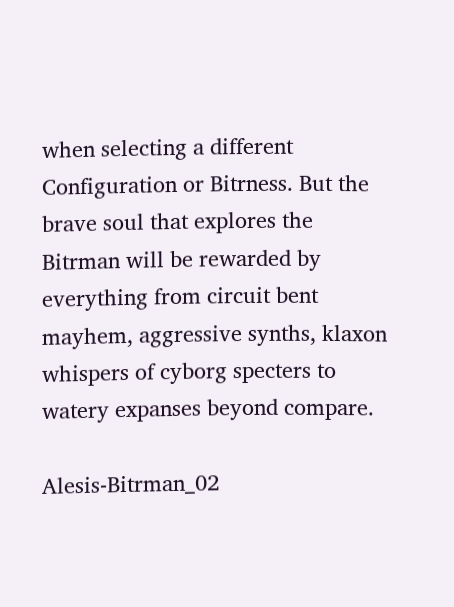when selecting a different Configuration or Bitrness. But the brave soul that explores the Bitrman will be rewarded by everything from circuit bent mayhem, aggressive synths, klaxon whispers of cyborg specters to watery expanses beyond compare.

Alesis-Bitrman_02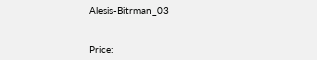Alesis-Bitrman_03


Price: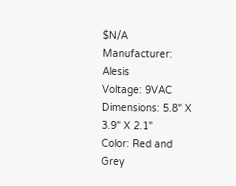$N/A
Manufacturer: Alesis
Voltage: 9VAC
Dimensions: 5.8" X 3.9" X 2.1"
Color: Red and Grey